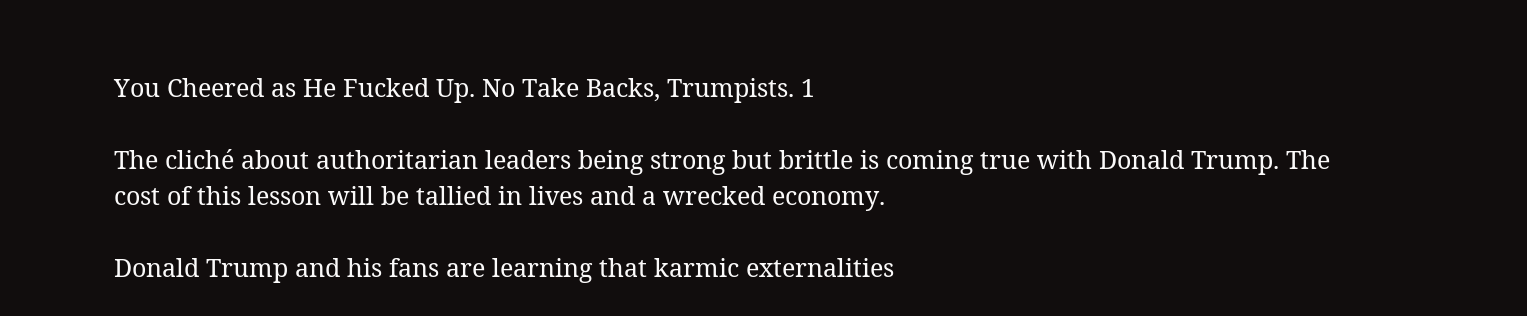You Cheered as He Fucked Up. No Take Backs, Trumpists. 1

The cliché about authoritarian leaders being strong but brittle is coming true with Donald Trump. The cost of this lesson will be tallied in lives and a wrecked economy.

Donald Trump and his fans are learning that karmic externalities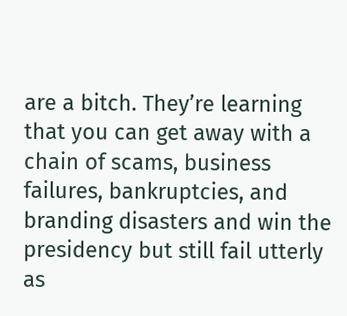are a bitch. They’re learning that you can get away with a chain of scams, business failures, bankruptcies, and branding disasters and win the presidency but still fail utterly as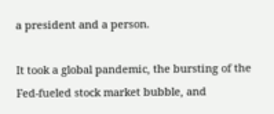a president and a person.

It took a global pandemic, the bursting of the Fed-fueled stock market bubble, and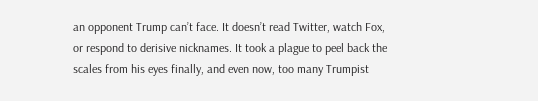an opponent Trump can’t face. It doesn’t read Twitter, watch Fox, or respond to derisive nicknames. It took a plague to peel back the scales from his eyes finally, and even now, too many Trumpist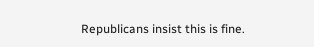Republicans insist this is fine.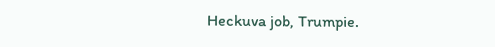Heckuva job, Trumpie.